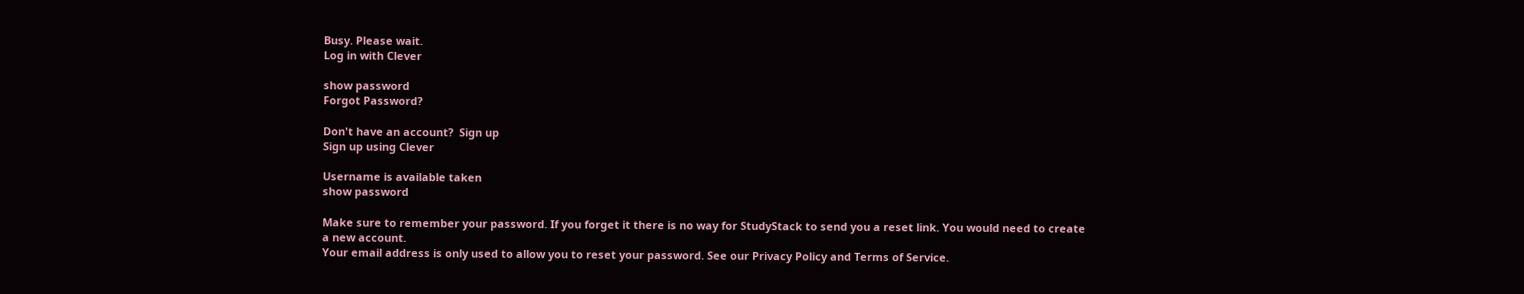Busy. Please wait.
Log in with Clever

show password
Forgot Password?

Don't have an account?  Sign up
Sign up using Clever

Username is available taken
show password

Make sure to remember your password. If you forget it there is no way for StudyStack to send you a reset link. You would need to create a new account.
Your email address is only used to allow you to reset your password. See our Privacy Policy and Terms of Service.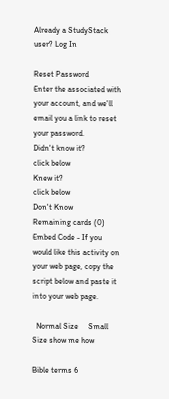Already a StudyStack user? Log In

Reset Password
Enter the associated with your account, and we'll email you a link to reset your password.
Didn't know it?
click below
Knew it?
click below
Don't Know
Remaining cards (0)
Embed Code - If you would like this activity on your web page, copy the script below and paste it into your web page.

  Normal Size     Small Size show me how

Bible terms 6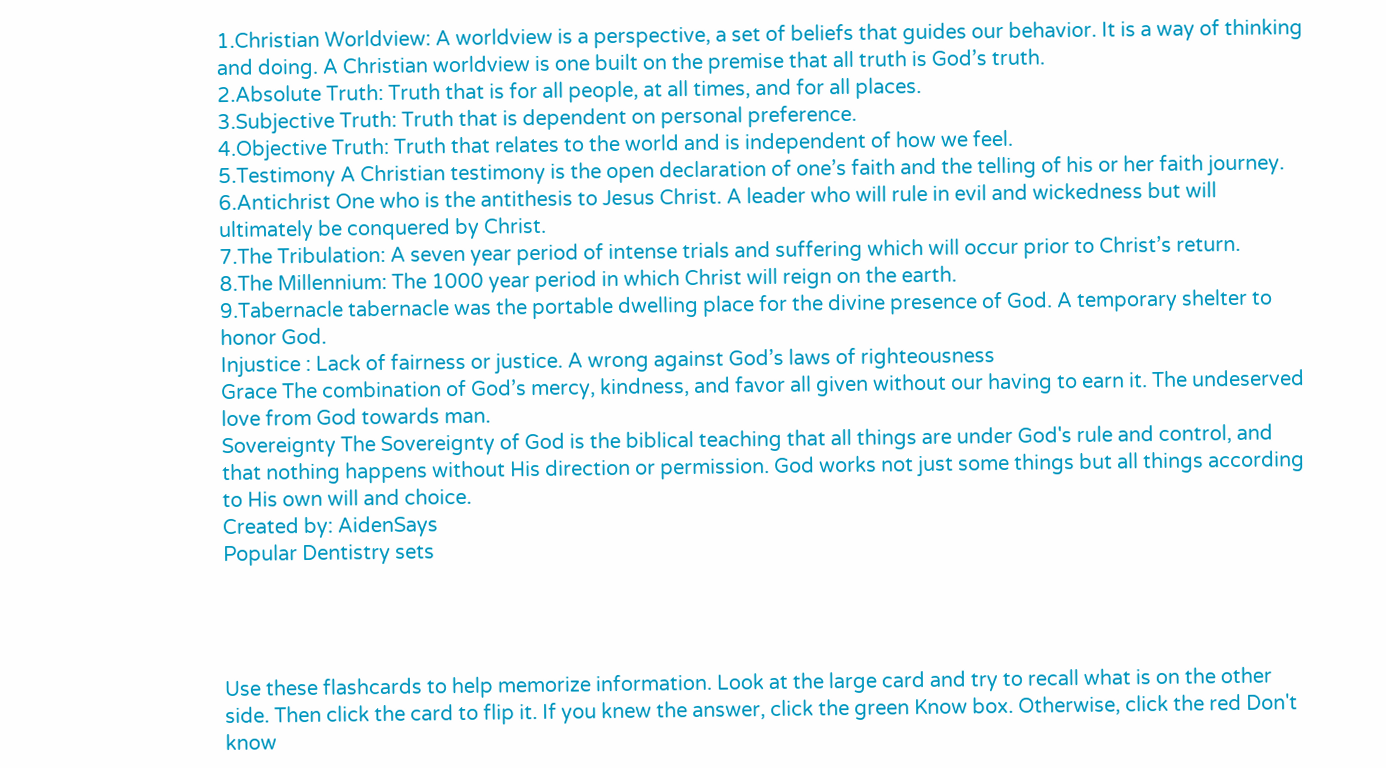1.Christian Worldview: A worldview is a perspective, a set of beliefs that guides our behavior. It is a way of thinking and doing. A Christian worldview is one built on the premise that all truth is God’s truth.
2.Absolute Truth: Truth that is for all people, at all times, and for all places.
3.Subjective Truth: Truth that is dependent on personal preference.
4.Objective Truth: Truth that relates to the world and is independent of how we feel.
5.Testimony A Christian testimony is the open declaration of one’s faith and the telling of his or her faith journey.
6.Antichrist One who is the antithesis to Jesus Christ. A leader who will rule in evil and wickedness but will ultimately be conquered by Christ.
7.The Tribulation: A seven year period of intense trials and suffering which will occur prior to Christ’s return.
8.The Millennium: The 1000 year period in which Christ will reign on the earth.
9.Tabernacle tabernacle was the portable dwelling place for the divine presence of God. A temporary shelter to honor God.
Injustice : Lack of fairness or justice. A wrong against God’s laws of righteousness
Grace The combination of God’s mercy, kindness, and favor all given without our having to earn it. The undeserved love from God towards man.
Sovereignty The Sovereignty of God is the biblical teaching that all things are under God's rule and control, and that nothing happens without His direction or permission. God works not just some things but all things according to His own will and choice.
Created by: AidenSays
Popular Dentistry sets




Use these flashcards to help memorize information. Look at the large card and try to recall what is on the other side. Then click the card to flip it. If you knew the answer, click the green Know box. Otherwise, click the red Don't know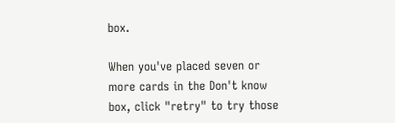box.

When you've placed seven or more cards in the Don't know box, click "retry" to try those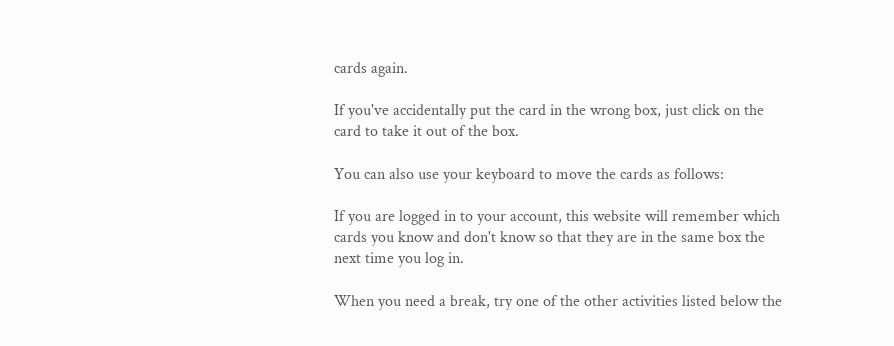cards again.

If you've accidentally put the card in the wrong box, just click on the card to take it out of the box.

You can also use your keyboard to move the cards as follows:

If you are logged in to your account, this website will remember which cards you know and don't know so that they are in the same box the next time you log in.

When you need a break, try one of the other activities listed below the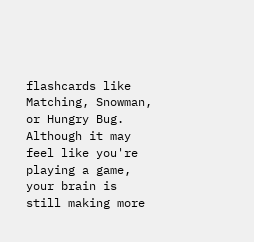flashcards like Matching, Snowman, or Hungry Bug. Although it may feel like you're playing a game, your brain is still making more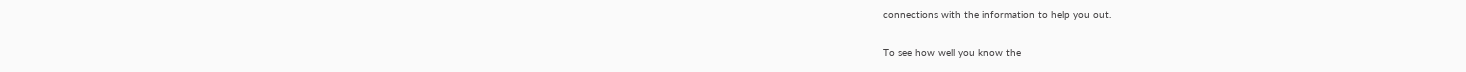connections with the information to help you out.

To see how well you know the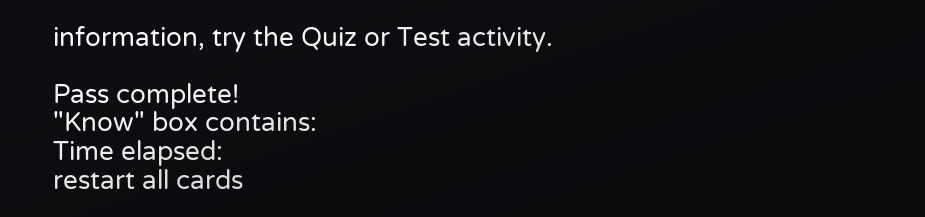information, try the Quiz or Test activity.

Pass complete!
"Know" box contains:
Time elapsed:
restart all cards